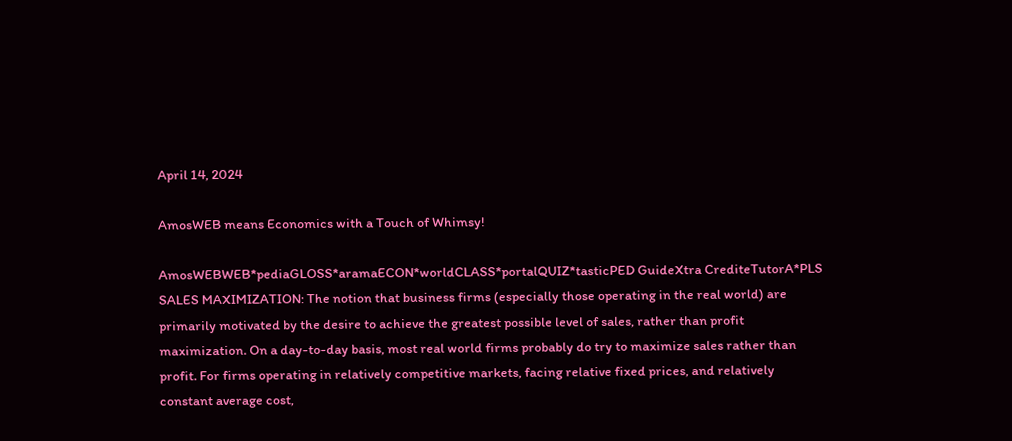April 14, 2024

AmosWEB means Economics with a Touch of Whimsy!

AmosWEBWEB*pediaGLOSS*aramaECON*worldCLASS*portalQUIZ*tasticPED GuideXtra CrediteTutorA*PLS
SALES MAXIMIZATION: The notion that business firms (especially those operating in the real world) are primarily motivated by the desire to achieve the greatest possible level of sales, rather than profit maximization. On a day-to-day basis, most real world firms probably do try to maximize sales rather than profit. For firms operating in relatively competitive markets, facing relative fixed prices, and relatively constant average cost,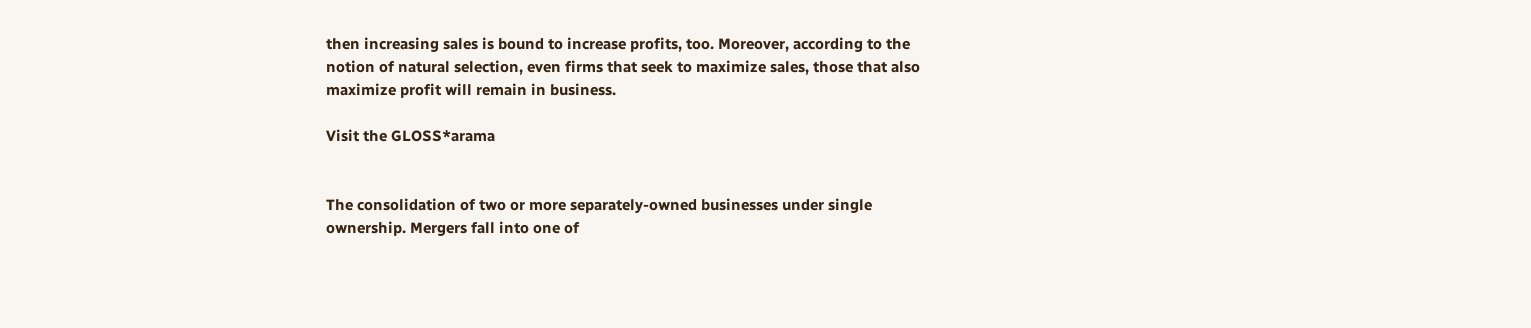then increasing sales is bound to increase profits, too. Moreover, according to the notion of natural selection, even firms that seek to maximize sales, those that also maximize profit will remain in business.

Visit the GLOSS*arama


The consolidation of two or more separately-owned businesses under single ownership. Mergers fall into one of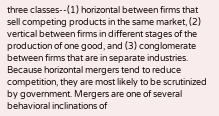three classes--(1) horizontal between firms that sell competing products in the same market, (2) vertical between firms in different stages of the production of one good, and (3) conglomerate between firms that are in separate industries. Because horizontal mergers tend to reduce competition, they are most likely to be scrutinized by government. Mergers are one of several behavioral inclinations of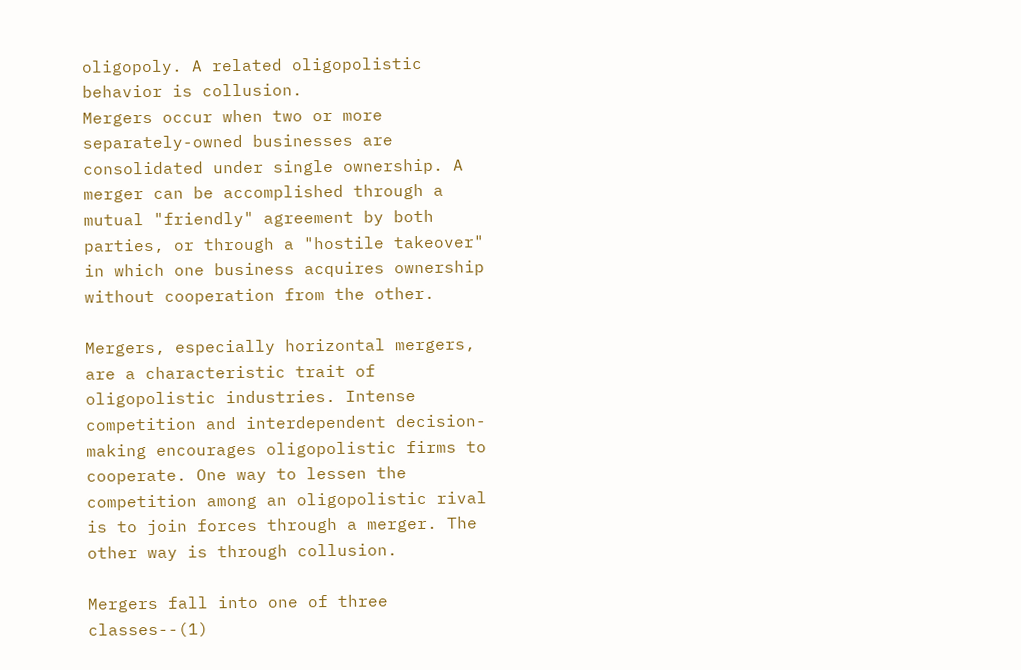oligopoly. A related oligopolistic behavior is collusion.
Mergers occur when two or more separately-owned businesses are consolidated under single ownership. A merger can be accomplished through a mutual "friendly" agreement by both parties, or through a "hostile takeover" in which one business acquires ownership without cooperation from the other.

Mergers, especially horizontal mergers, are a characteristic trait of oligopolistic industries. Intense competition and interdependent decision-making encourages oligopolistic firms to cooperate. One way to lessen the competition among an oligopolistic rival is to join forces through a merger. The other way is through collusion.

Mergers fall into one of three classes--(1)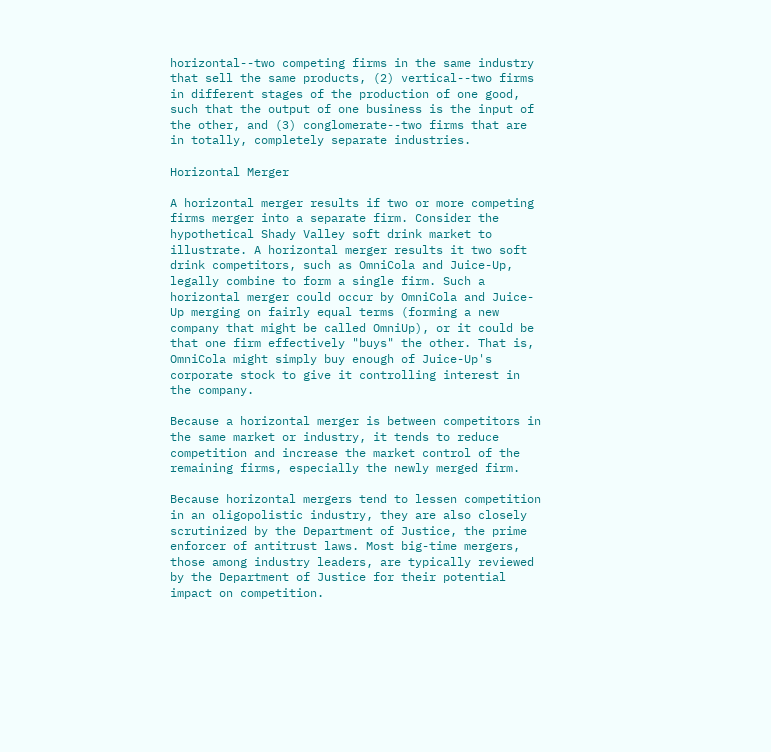horizontal--two competing firms in the same industry that sell the same products, (2) vertical--two firms in different stages of the production of one good, such that the output of one business is the input of the other, and (3) conglomerate--two firms that are in totally, completely separate industries.

Horizontal Merger

A horizontal merger results if two or more competing firms merger into a separate firm. Consider the hypothetical Shady Valley soft drink market to illustrate. A horizontal merger results it two soft drink competitors, such as OmniCola and Juice-Up, legally combine to form a single firm. Such a horizontal merger could occur by OmniCola and Juice-Up merging on fairly equal terms (forming a new company that might be called OmniUp), or it could be that one firm effectively "buys" the other. That is, OmniCola might simply buy enough of Juice-Up's corporate stock to give it controlling interest in the company.

Because a horizontal merger is between competitors in the same market or industry, it tends to reduce competition and increase the market control of the remaining firms, especially the newly merged firm.

Because horizontal mergers tend to lessen competition in an oligopolistic industry, they are also closely scrutinized by the Department of Justice, the prime enforcer of antitrust laws. Most big-time mergers, those among industry leaders, are typically reviewed by the Department of Justice for their potential impact on competition.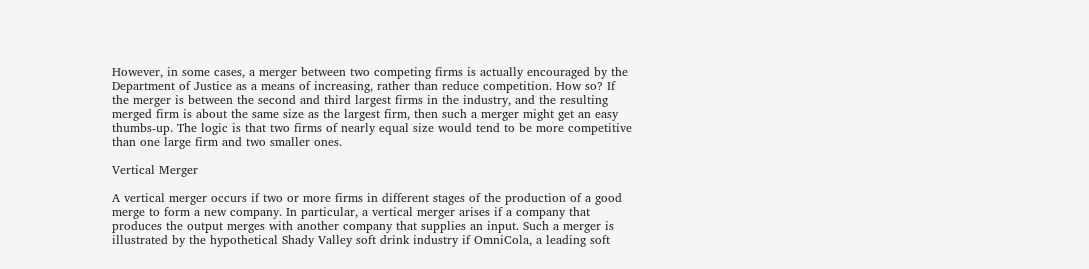However, in some cases, a merger between two competing firms is actually encouraged by the Department of Justice as a means of increasing, rather than reduce competition. How so? If the merger is between the second and third largest firms in the industry, and the resulting merged firm is about the same size as the largest firm, then such a merger might get an easy thumbs-up. The logic is that two firms of nearly equal size would tend to be more competitive than one large firm and two smaller ones.

Vertical Merger

A vertical merger occurs if two or more firms in different stages of the production of a good merge to form a new company. In particular, a vertical merger arises if a company that produces the output merges with another company that supplies an input. Such a merger is illustrated by the hypothetical Shady Valley soft drink industry if OmniCola, a leading soft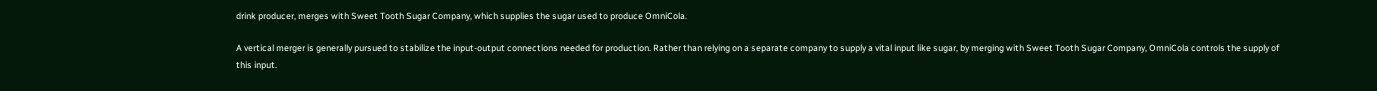drink producer, merges with Sweet Tooth Sugar Company, which supplies the sugar used to produce OmniCola.

A vertical merger is generally pursued to stabilize the input-output connections needed for production. Rather than relying on a separate company to supply a vital input like sugar, by merging with Sweet Tooth Sugar Company, OmniCola controls the supply of this input.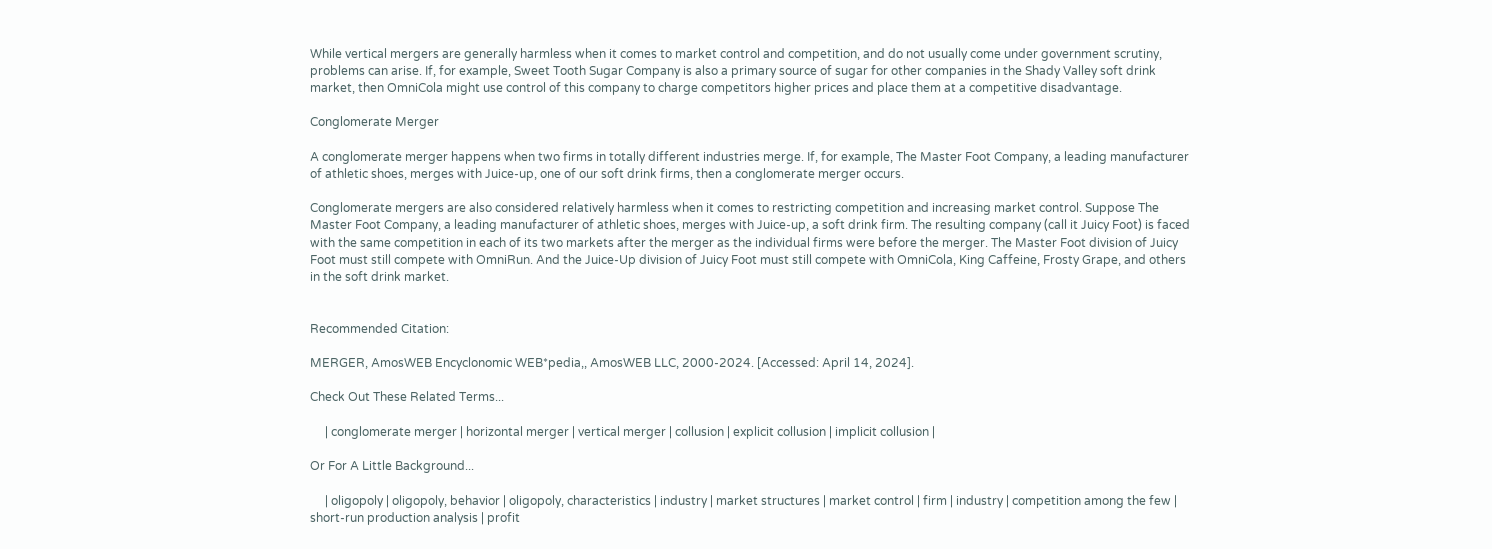While vertical mergers are generally harmless when it comes to market control and competition, and do not usually come under government scrutiny, problems can arise. If, for example, Sweet Tooth Sugar Company is also a primary source of sugar for other companies in the Shady Valley soft drink market, then OmniCola might use control of this company to charge competitors higher prices and place them at a competitive disadvantage.

Conglomerate Merger

A conglomerate merger happens when two firms in totally different industries merge. If, for example, The Master Foot Company, a leading manufacturer of athletic shoes, merges with Juice-up, one of our soft drink firms, then a conglomerate merger occurs.

Conglomerate mergers are also considered relatively harmless when it comes to restricting competition and increasing market control. Suppose The Master Foot Company, a leading manufacturer of athletic shoes, merges with Juice-up, a soft drink firm. The resulting company (call it Juicy Foot) is faced with the same competition in each of its two markets after the merger as the individual firms were before the merger. The Master Foot division of Juicy Foot must still compete with OmniRun. And the Juice-Up division of Juicy Foot must still compete with OmniCola, King Caffeine, Frosty Grape, and others in the soft drink market.


Recommended Citation:

MERGER, AmosWEB Encyclonomic WEB*pedia,, AmosWEB LLC, 2000-2024. [Accessed: April 14, 2024].

Check Out These Related Terms...

     | conglomerate merger | horizontal merger | vertical merger | collusion | explicit collusion | implicit collusion |

Or For A Little Background...

     | oligopoly | oligopoly, behavior | oligopoly, characteristics | industry | market structures | market control | firm | industry | competition among the few | short-run production analysis | profit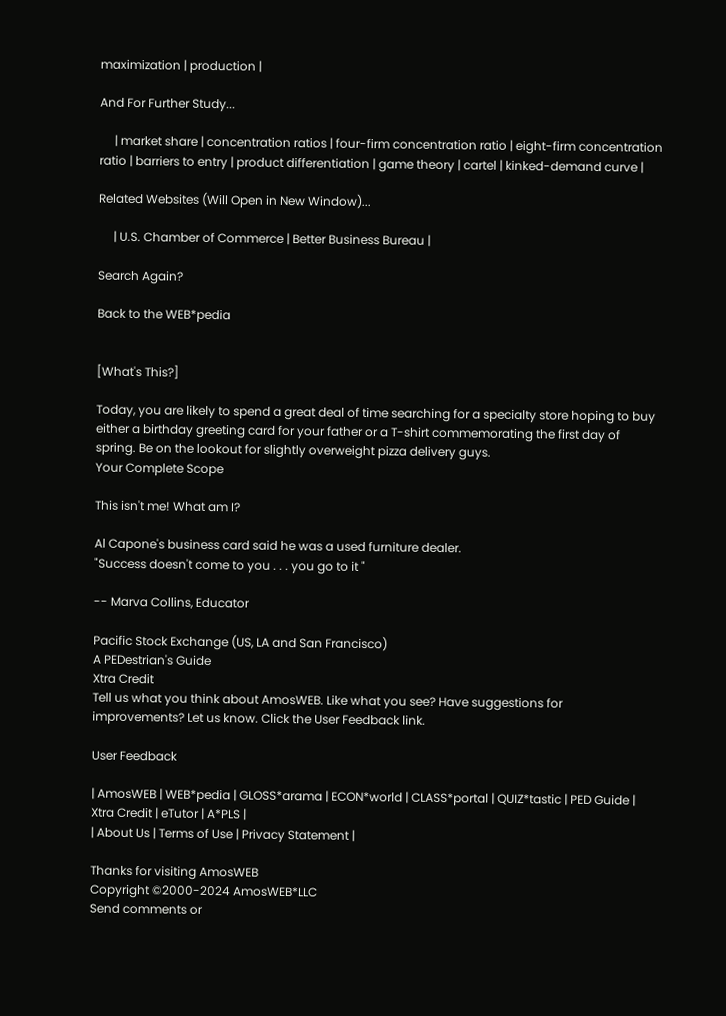maximization | production |

And For Further Study...

     | market share | concentration ratios | four-firm concentration ratio | eight-firm concentration ratio | barriers to entry | product differentiation | game theory | cartel | kinked-demand curve |

Related Websites (Will Open in New Window)...

     | U.S. Chamber of Commerce | Better Business Bureau |

Search Again?

Back to the WEB*pedia


[What's This?]

Today, you are likely to spend a great deal of time searching for a specialty store hoping to buy either a birthday greeting card for your father or a T-shirt commemorating the first day of spring. Be on the lookout for slightly overweight pizza delivery guys.
Your Complete Scope

This isn't me! What am I?

Al Capone's business card said he was a used furniture dealer.
"Success doesn't come to you . . . you go to it "

-- Marva Collins, Educator

Pacific Stock Exchange (US, LA and San Francisco)
A PEDestrian's Guide
Xtra Credit
Tell us what you think about AmosWEB. Like what you see? Have suggestions for improvements? Let us know. Click the User Feedback link.

User Feedback

| AmosWEB | WEB*pedia | GLOSS*arama | ECON*world | CLASS*portal | QUIZ*tastic | PED Guide | Xtra Credit | eTutor | A*PLS |
| About Us | Terms of Use | Privacy Statement |

Thanks for visiting AmosWEB
Copyright ©2000-2024 AmosWEB*LLC
Send comments or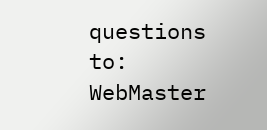questions to: WebMaster